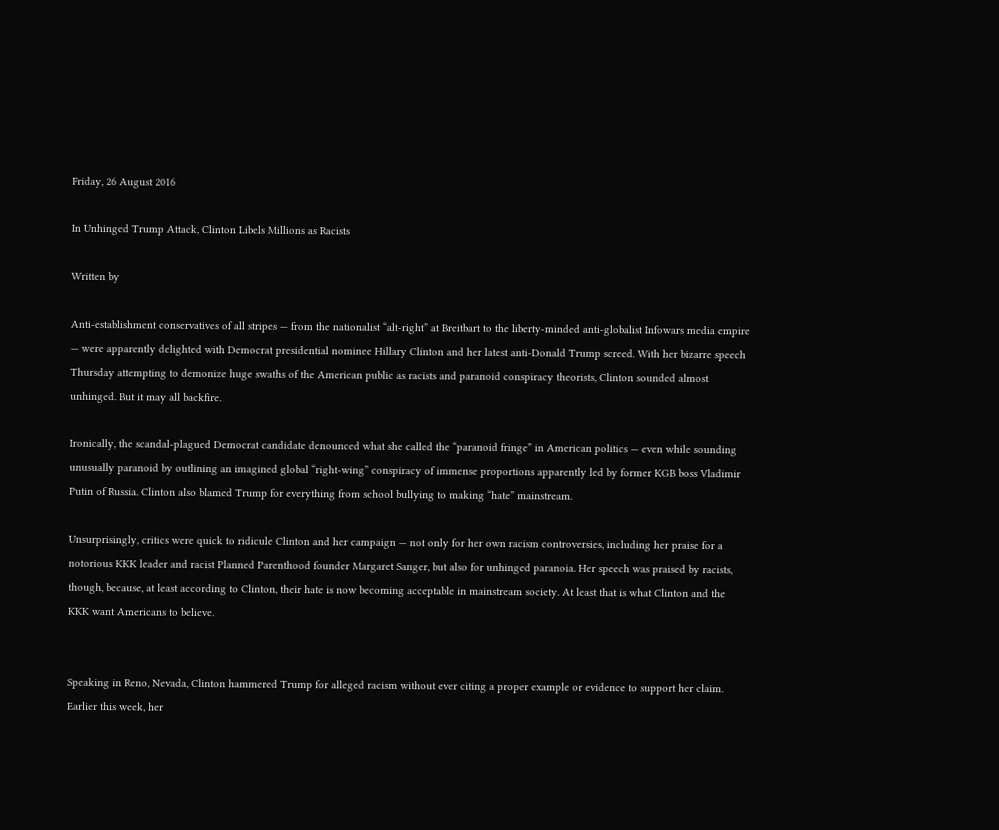Friday, 26 August 2016

In Unhinged Trump Attack, Clinton Libels Millions as Racists

Written by

Anti-establishment conservatives of all stripes — from the nationalist “alt-right” at Breitbart to the liberty-minded anti-globalist Infowars media empire — were apparently delighted with Democrat presidential nominee Hillary Clinton and her latest anti-Donald Trump screed. With her bizarre speech Thursday attempting to demonize huge swaths of the American public as racists and paranoid conspiracy theorists, Clinton sounded almost unhinged. But it may all backfire.

Ironically, the scandal-plagued Democrat candidate denounced what she called the “paranoid fringe” in American politics — even while sounding unusually paranoid by outlining an imagined global “right-wing” conspiracy of immense proportions apparently led by former KGB boss Vladimir Putin of Russia. Clinton also blamed Trump for everything from school bullying to making “hate” mainstream.

Unsurprisingly, critics were quick to ridicule Clinton and her campaign — not only for her own racism controversies, including her praise for a notorious KKK leader and racist Planned Parenthood founder Margaret Sanger, but also for unhinged paranoia. Her speech was praised by racists, though, because, at least according to Clinton, their hate is now becoming acceptable in mainstream society. At least that is what Clinton and the KKK want Americans to believe.


Speaking in Reno, Nevada, Clinton hammered Trump for alleged racism without ever citing a proper example or evidence to support her claim. Earlier this week, her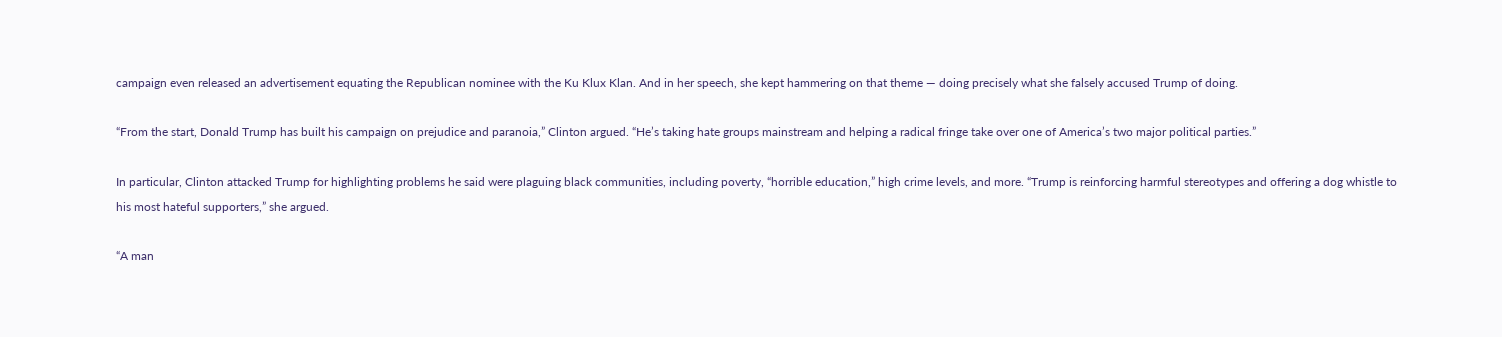campaign even released an advertisement equating the Republican nominee with the Ku Klux Klan. And in her speech, she kept hammering on that theme — doing precisely what she falsely accused Trump of doing.

“From the start, Donald Trump has built his campaign on prejudice and paranoia,” Clinton argued. “He’s taking hate groups mainstream and helping a radical fringe take over one of America’s two major political parties.”

In particular, Clinton attacked Trump for highlighting problems he said were plaguing black communities, including poverty, “horrible education,” high crime levels, and more. “Trump is reinforcing harmful stereotypes and offering a dog whistle to his most hateful supporters,” she argued.

“A man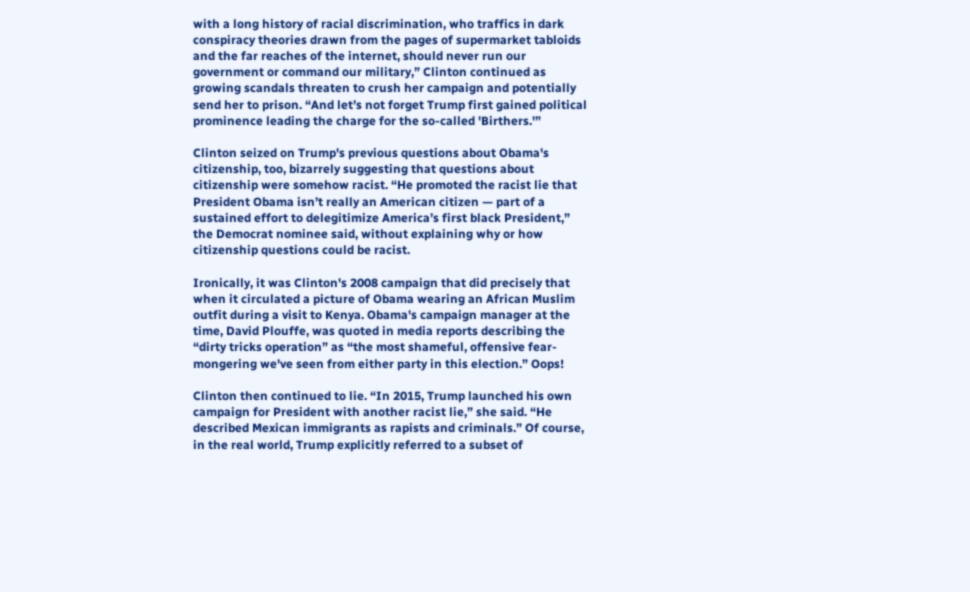with a long history of racial discrimination, who traffics in dark conspiracy theories drawn from the pages of supermarket tabloids and the far reaches of the internet, should never run our government or command our military,” Clinton continued as growing scandals threaten to crush her campaign and potentially send her to prison. “And let’s not forget Trump first gained political prominence leading the charge for the so-called 'Birthers.'”

Clinton seized on Trump's previous questions about Obama's citizenship, too, bizarrely suggesting that questions about citizenship were somehow racist. “He promoted the racist lie that President Obama isn’t really an American citizen — part of a sustained effort to delegitimize America’s first black President,” the Democrat nominee said, without explaining why or how citizenship questions could be racist.

Ironically, it was Clinton's 2008 campaign that did precisely that when it circulated a picture of Obama wearing an African Muslim outfit during a visit to Kenya. Obama's campaign manager at the time, David Plouffe, was quoted in media reports describing the “dirty tricks operation” as “the most shameful, offensive fear-mongering we've seen from either party in this election.” Oops!

Clinton then continued to lie. “In 2015, Trump launched his own campaign for President with another racist lie,” she said. “He described Mexican immigrants as rapists and criminals.” Of course, in the real world, Trump explicitly referred to a subset of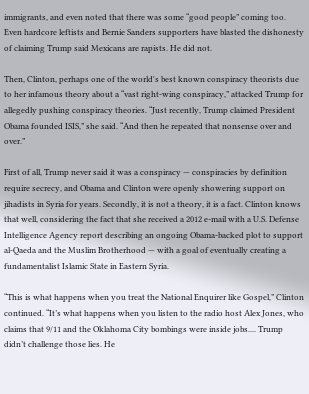immigrants, and even noted that there was some “good people” coming too. Even hardcore leftists and Bernie Sanders supporters have blasted the dishonesty of claiming Trump said Mexicans are rapists. He did not.

Then, Clinton, perhaps one of the world's best known conspiracy theorists due to her infamous theory about a “vast right-wing conspiracy,” attacked Trump for allegedly pushing conspiracy theories. “Just recently, Trump claimed President Obama founded ISIS,” she said. “And then he repeated that nonsense over and over.”

First of all, Trump never said it was a conspiracy — conspiracies by definition require secrecy, and Obama and Clinton were openly showering support on jihadists in Syria for years. Secondly, it is not a theory, it is a fact. Clinton knows that well, considering the fact that she received a 2012 e-mail with a U.S. Defense Intelligence Agency report describing an ongoing Obama-backed plot to support al-Qaeda and the Muslim Brotherhood — with a goal of eventually creating a fundamentalist Islamic State in Eastern Syria.

“This is what happens when you treat the National Enquirer like Gospel,” Clinton continued. “It’s what happens when you listen to the radio host Alex Jones, who claims that 9/11 and the Oklahoma City bombings were inside jobs.... Trump didn’t challenge those lies. He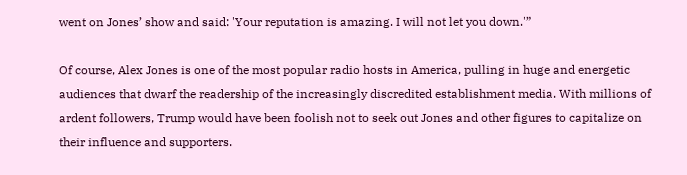went on Jones’ show and said: 'Your reputation is amazing. I will not let you down.'”

Of course, Alex Jones is one of the most popular radio hosts in America, pulling in huge and energetic audiences that dwarf the readership of the increasingly discredited establishment media. With millions of ardent followers, Trump would have been foolish not to seek out Jones and other figures to capitalize on their influence and supporters.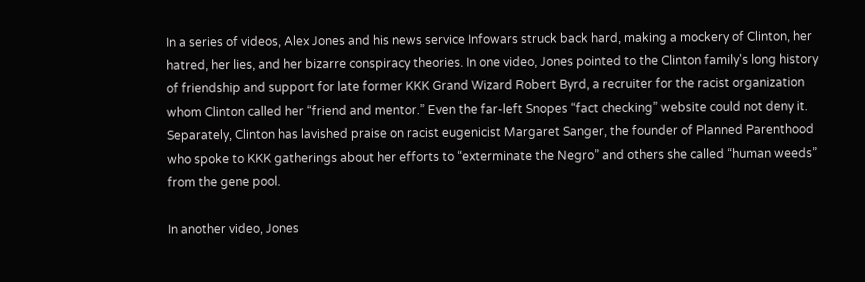In a series of videos, Alex Jones and his news service Infowars struck back hard, making a mockery of Clinton, her hatred, her lies, and her bizarre conspiracy theories. In one video, Jones pointed to the Clinton family's long history of friendship and support for late former KKK Grand Wizard Robert Byrd, a recruiter for the racist organization whom Clinton called her “friend and mentor.” Even the far-left Snopes “fact checking” website could not deny it. Separately, Clinton has lavished praise on racist eugenicist Margaret Sanger, the founder of Planned Parenthood who spoke to KKK gatherings about her efforts to “exterminate the Negro” and others she called “human weeds” from the gene pool.

In another video, Jones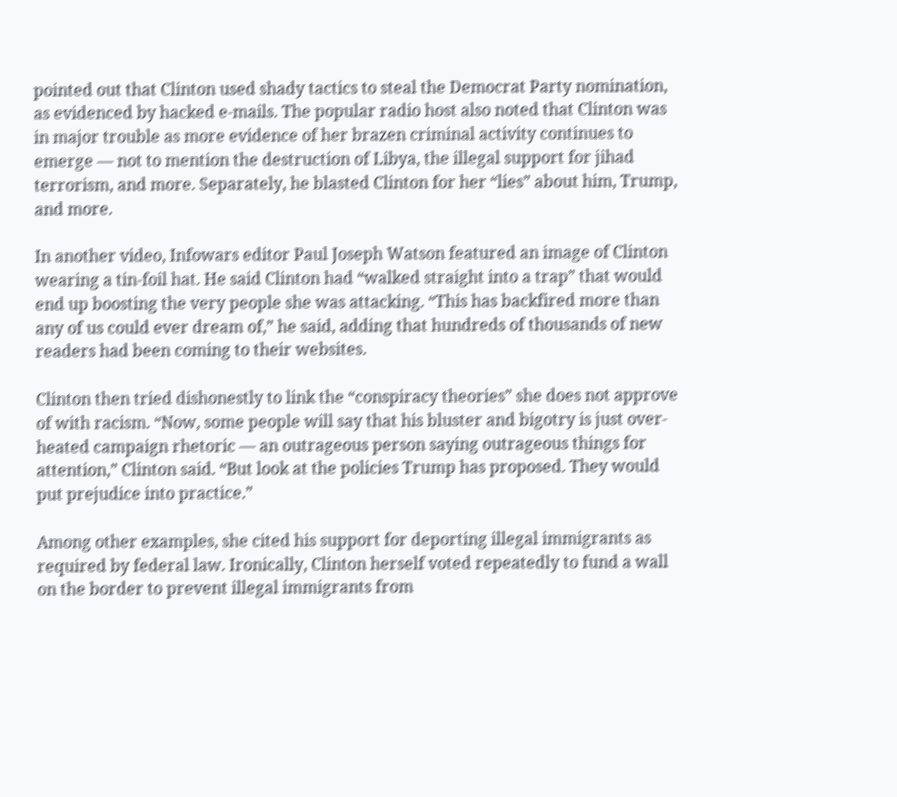pointed out that Clinton used shady tactics to steal the Democrat Party nomination, as evidenced by hacked e-mails. The popular radio host also noted that Clinton was in major trouble as more evidence of her brazen criminal activity continues to emerge — not to mention the destruction of Libya, the illegal support for jihad terrorism, and more. Separately, he blasted Clinton for her “lies” about him, Trump, and more.

In another video, Infowars editor Paul Joseph Watson featured an image of Clinton wearing a tin-foil hat. He said Clinton had “walked straight into a trap” that would end up boosting the very people she was attacking. “This has backfired more than any of us could ever dream of,” he said, adding that hundreds of thousands of new readers had been coming to their websites.

Clinton then tried dishonestly to link the “conspiracy theories” she does not approve of with racism. “Now, some people will say that his bluster and bigotry is just over-heated campaign rhetoric — an outrageous person saying outrageous things for attention,” Clinton said. “But look at the policies Trump has proposed. They would put prejudice into practice.”

Among other examples, she cited his support for deporting illegal immigrants as required by federal law. Ironically, Clinton herself voted repeatedly to fund a wall on the border to prevent illegal immigrants from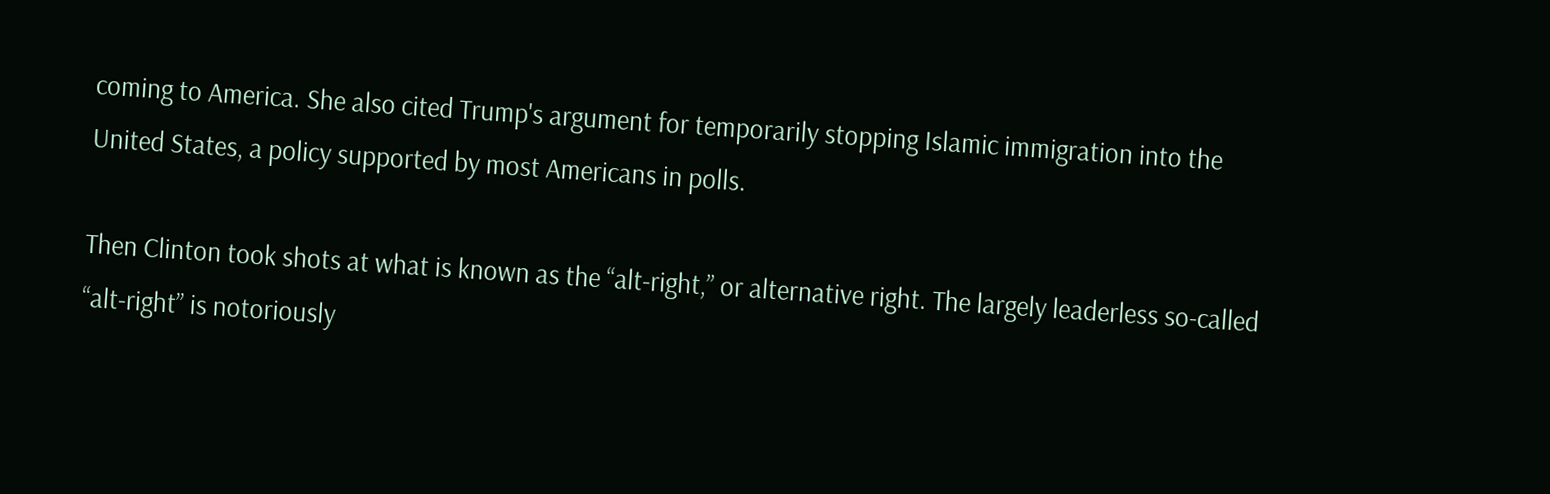coming to America. She also cited Trump's argument for temporarily stopping Islamic immigration into the United States, a policy supported by most Americans in polls.

Then Clinton took shots at what is known as the “alt-right,” or alternative right. The largely leaderless so-called “alt-right” is notoriously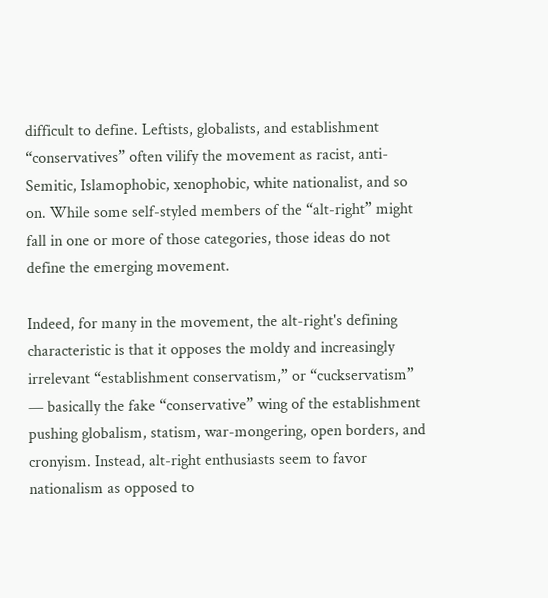difficult to define. Leftists, globalists, and establishment “conservatives” often vilify the movement as racist, anti-Semitic, Islamophobic, xenophobic, white nationalist, and so on. While some self-styled members of the “alt-right” might fall in one or more of those categories, those ideas do not define the emerging movement.

Indeed, for many in the movement, the alt-right's defining characteristic is that it opposes the moldy and increasingly irrelevant “establishment conservatism,” or “cuckservatism” — basically the fake “conservative” wing of the establishment pushing globalism, statism, war-mongering, open borders, and cronyism. Instead, alt-right enthusiasts seem to favor nationalism as opposed to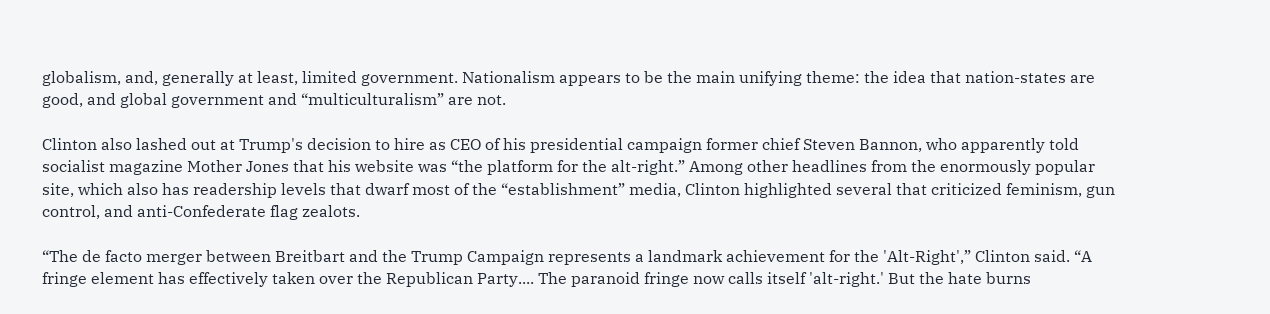globalism, and, generally at least, limited government. Nationalism appears to be the main unifying theme: the idea that nation-states are good, and global government and “multiculturalism” are not.

Clinton also lashed out at Trump's decision to hire as CEO of his presidential campaign former chief Steven Bannon, who apparently told socialist magazine Mother Jones that his website was “the platform for the alt-right.” Among other headlines from the enormously popular site, which also has readership levels that dwarf most of the “establishment” media, Clinton highlighted several that criticized feminism, gun control, and anti-Confederate flag zealots.

“The de facto merger between Breitbart and the Trump Campaign represents a landmark achievement for the 'Alt-Right',” Clinton said. “A fringe element has effectively taken over the Republican Party.... The paranoid fringe now calls itself 'alt-right.' But the hate burns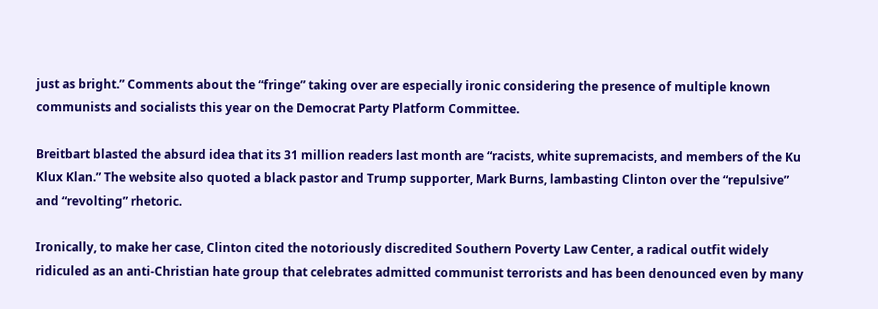just as bright.” Comments about the “fringe” taking over are especially ironic considering the presence of multiple known communists and socialists this year on the Democrat Party Platform Committee.

Breitbart blasted the absurd idea that its 31 million readers last month are “racists, white supremacists, and members of the Ku Klux Klan.” The website also quoted a black pastor and Trump supporter, Mark Burns, lambasting Clinton over the “repulsive” and “revolting” rhetoric.

Ironically, to make her case, Clinton cited the notoriously discredited Southern Poverty Law Center, a radical outfit widely ridiculed as an anti-Christian hate group that celebrates admitted communist terrorists and has been denounced even by many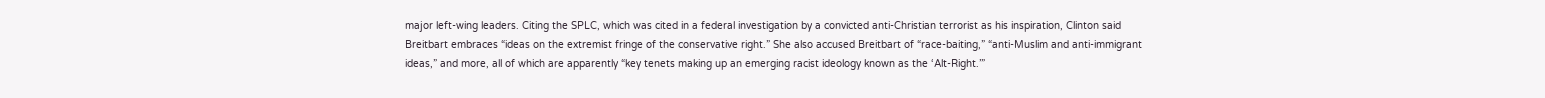major left-wing leaders. Citing the SPLC, which was cited in a federal investigation by a convicted anti-Christian terrorist as his inspiration, Clinton said Breitbart embraces “ideas on the extremist fringe of the conservative right.” She also accused Breitbart of “race-baiting,” “anti-Muslim and anti-immigrant ideas,” and more, all of which are apparently “key tenets making up an emerging racist ideology known as the ‘Alt-Right.’”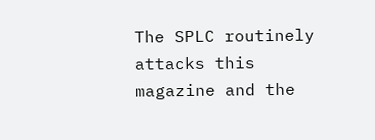The SPLC routinely attacks this magazine and the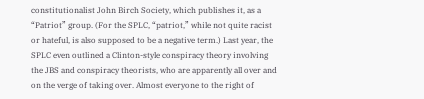constitutionalist John Birch Society, which publishes it, as a “Patriot” group. (For the SPLC, “patriot,” while not quite racist or hateful, is also supposed to be a negative term.) Last year, the SPLC even outlined a Clinton-style conspiracy theory involving the JBS and conspiracy theorists, who are apparently all over and on the verge of taking over. Almost everyone to the right of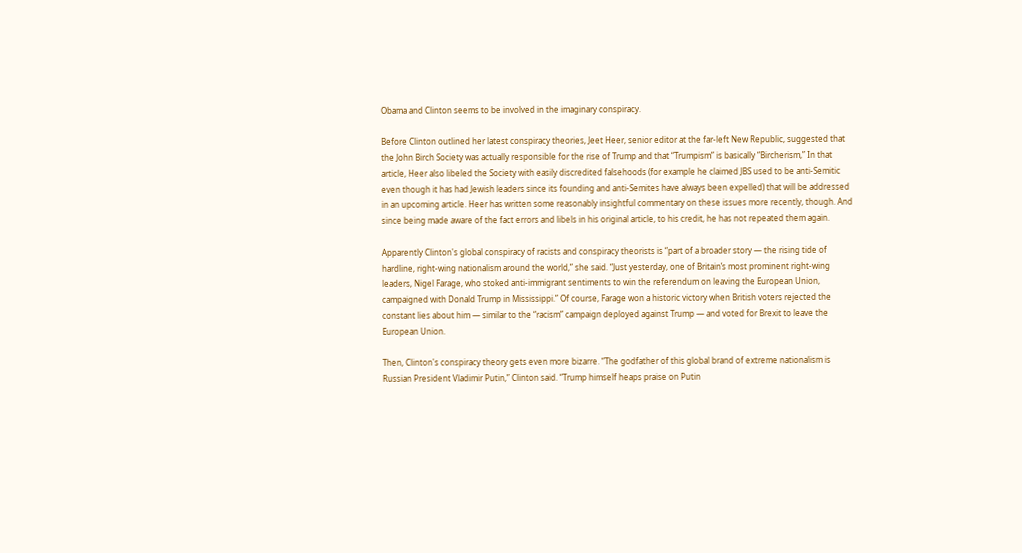Obama and Clinton seems to be involved in the imaginary conspiracy.

Before Clinton outlined her latest conspiracy theories, Jeet Heer, senior editor at the far-left New Republic, suggested that the John Birch Society was actually responsible for the rise of Trump and that “Trumpism” is basically “Bircherism,” In that article, Heer also libeled the Society with easily discredited falsehoods (for example he claimed JBS used to be anti-Semitic even though it has had Jewish leaders since its founding and anti-Semites have always been expelled) that will be addressed in an upcoming article. Heer has written some reasonably insightful commentary on these issues more recently, though. And since being made aware of the fact errors and libels in his original article, to his credit, he has not repeated them again.

Apparently Clinton's global conspiracy of racists and conspiracy theorists is “part of a broader story — the rising tide of hardline, right-wing nationalism around the world,” she said. “Just yesterday, one of Britain’s most prominent right-wing leaders, Nigel Farage, who stoked anti-immigrant sentiments to win the referendum on leaving the European Union, campaigned with Donald Trump in Mississippi.” Of course, Farage won a historic victory when British voters rejected the constant lies about him — similar to the “racism” campaign deployed against Trump — and voted for Brexit to leave the European Union.

Then, Clinton's conspiracy theory gets even more bizarre. “The godfather of this global brand of extreme nationalism is Russian President Vladimir Putin,” Clinton said. “Trump himself heaps praise on Putin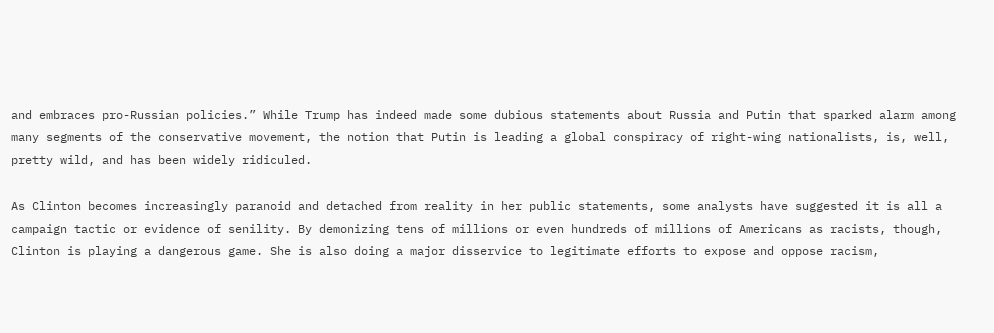and embraces pro-Russian policies.” While Trump has indeed made some dubious statements about Russia and Putin that sparked alarm among many segments of the conservative movement, the notion that Putin is leading a global conspiracy of right-wing nationalists, is, well, pretty wild, and has been widely ridiculed.

As Clinton becomes increasingly paranoid and detached from reality in her public statements, some analysts have suggested it is all a campaign tactic or evidence of senility. By demonizing tens of millions or even hundreds of millions of Americans as racists, though, Clinton is playing a dangerous game. She is also doing a major disservice to legitimate efforts to expose and oppose racism,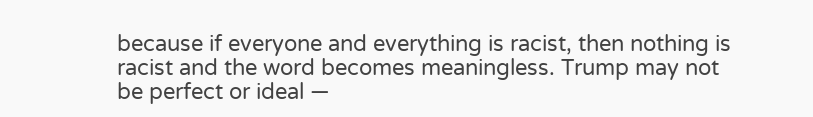because if everyone and everything is racist, then nothing is racist and the word becomes meaningless. Trump may not be perfect or ideal —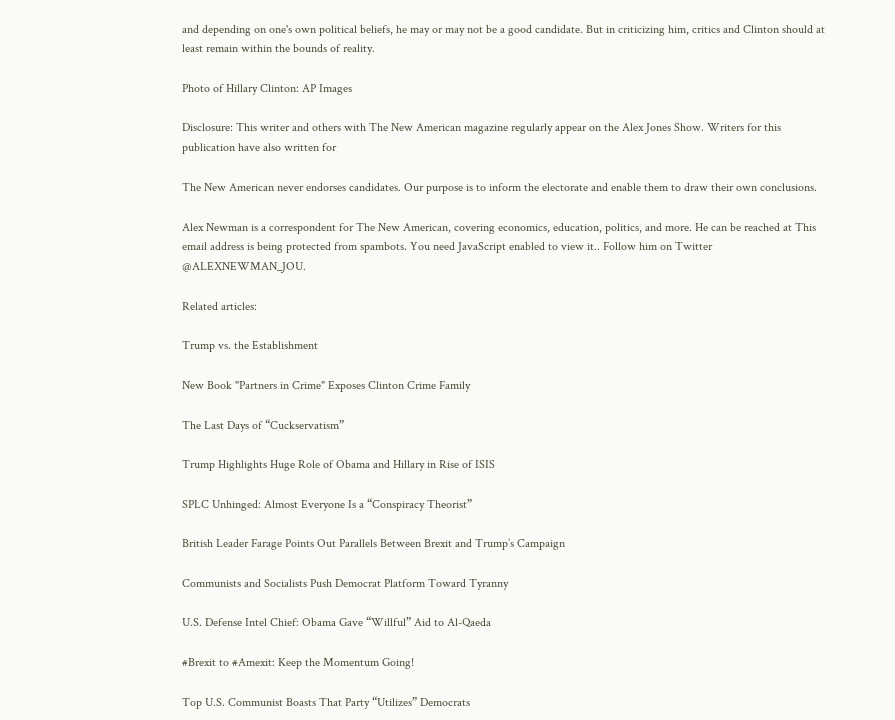and depending on one's own political beliefs, he may or may not be a good candidate. But in criticizing him, critics and Clinton should at least remain within the bounds of reality.

Photo of Hillary Clinton: AP Images

Disclosure: This writer and others with The New American magazine regularly appear on the Alex Jones Show. Writers for this publication have also written for

The New American never endorses candidates. Our purpose is to inform the electorate and enable them to draw their own conclusions.

Alex Newman is a correspondent for The New American, covering economics, education, politics, and more. He can be reached at This email address is being protected from spambots. You need JavaScript enabled to view it.. Follow him on Twitter @ALEXNEWMAN_JOU.

Related articles:

Trump vs. the Establishment

New Book "Partners in Crime" Exposes Clinton Crime Family

The Last Days of “Cuckservatism”

Trump Highlights Huge Role of Obama and Hillary in Rise of ISIS

SPLC Unhinged: Almost Everyone Is a “Conspiracy Theorist”

British Leader Farage Points Out Parallels Between Brexit and Trump’s Campaign

Communists and Socialists Push Democrat Platform Toward Tyranny

U.S. Defense Intel Chief: Obama Gave “Willful” Aid to Al-Qaeda

#Brexit to #Amexit: Keep the Momentum Going!

Top U.S. Communist Boasts That Party “Utilizes” Democrats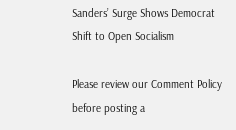Sanders’ Surge Shows Democrat Shift to Open Socialism

Please review our Comment Policy before posting a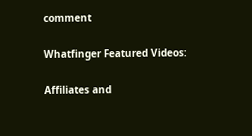comment

Whatfinger Featured Videos:

Affiliates and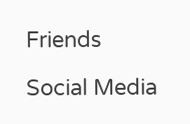Friends

Social Media